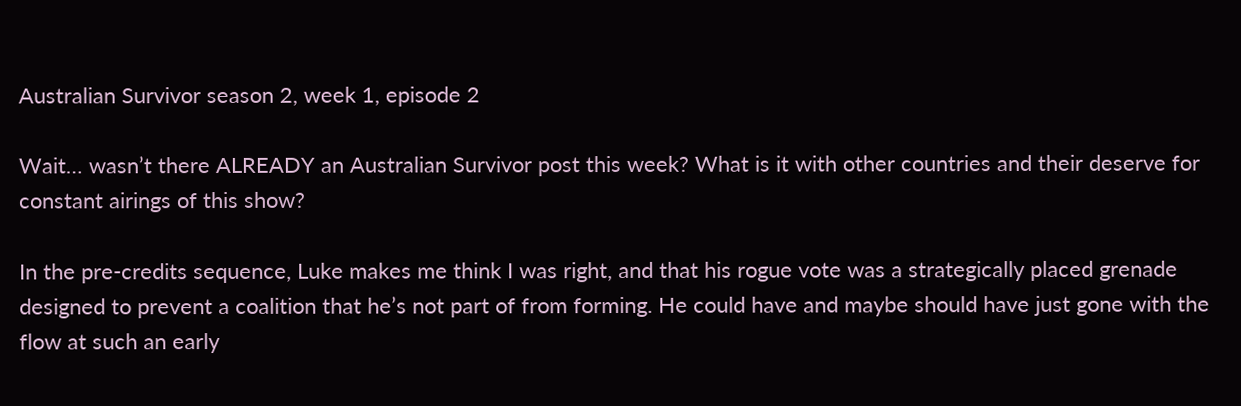Australian Survivor season 2, week 1, episode 2

Wait… wasn’t there ALREADY an Australian Survivor post this week? What is it with other countries and their deserve for constant airings of this show?

In the pre-credits sequence, Luke makes me think I was right, and that his rogue vote was a strategically placed grenade designed to prevent a coalition that he’s not part of from forming. He could have and maybe should have just gone with the flow at such an early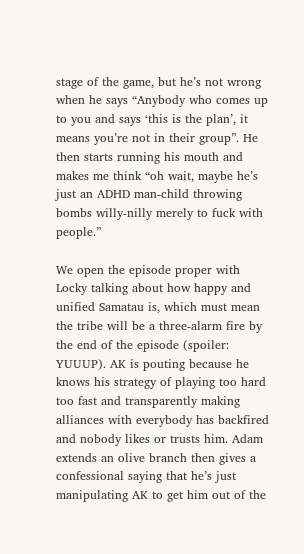stage of the game, but he’s not wrong when he says “Anybody who comes up to you and says ‘this is the plan’, it means you’re not in their group”. He then starts running his mouth and makes me think “oh wait, maybe he’s just an ADHD man-child throwing bombs willy-nilly merely to fuck with people.”

We open the episode proper with Locky talking about how happy and unified Samatau is, which must mean the tribe will be a three-alarm fire by the end of the episode (spoiler: YUUUP). AK is pouting because he knows his strategy of playing too hard too fast and transparently making alliances with everybody has backfired and nobody likes or trusts him. Adam extends an olive branch then gives a confessional saying that he’s just manipulating AK to get him out of the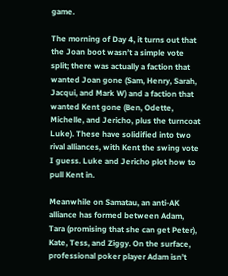game.

The morning of Day 4, it turns out that the Joan boot wasn’t a simple vote split; there was actually a faction that wanted Joan gone (Sam, Henry, Sarah, Jacqui, and Mark W) and a faction that wanted Kent gone (Ben, Odette, Michelle, and Jericho, plus the turncoat Luke). These have solidified into two rival alliances, with Kent the swing vote I guess. Luke and Jericho plot how to pull Kent in.

Meanwhile on Samatau, an anti-AK alliance has formed between Adam, Tara (promising that she can get Peter), Kate, Tess, and Ziggy. On the surface, professional poker player Adam isn’t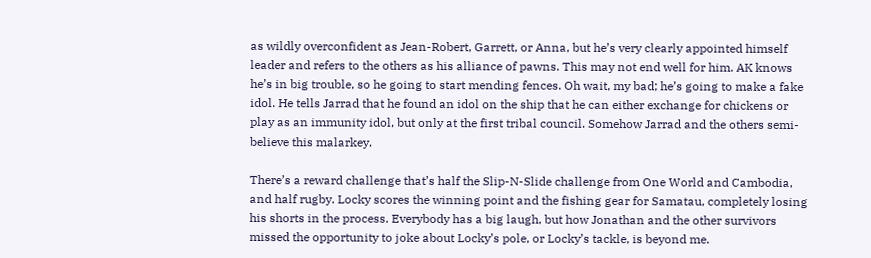as wildly overconfident as Jean-Robert, Garrett, or Anna, but he’s very clearly appointed himself leader and refers to the others as his alliance of pawns. This may not end well for him. AK knows he’s in big trouble, so he going to start mending fences. Oh wait, my bad; he’s going to make a fake idol. He tells Jarrad that he found an idol on the ship that he can either exchange for chickens or play as an immunity idol, but only at the first tribal council. Somehow Jarrad and the others semi-believe this malarkey.

There’s a reward challenge that’s half the Slip-N-Slide challenge from One World and Cambodia, and half rugby. Locky scores the winning point and the fishing gear for Samatau, completely losing his shorts in the process. Everybody has a big laugh, but how Jonathan and the other survivors missed the opportunity to joke about Locky’s pole, or Locky’s tackle, is beyond me.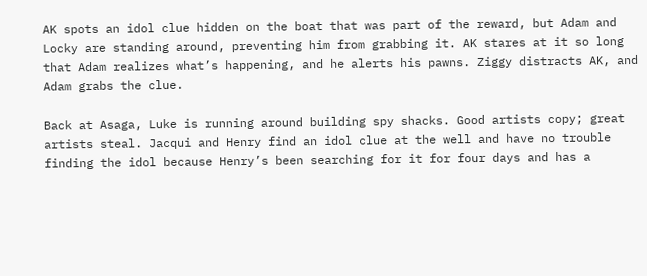AK spots an idol clue hidden on the boat that was part of the reward, but Adam and Locky are standing around, preventing him from grabbing it. AK stares at it so long that Adam realizes what’s happening, and he alerts his pawns. Ziggy distracts AK, and Adam grabs the clue.

Back at Asaga, Luke is running around building spy shacks. Good artists copy; great artists steal. Jacqui and Henry find an idol clue at the well and have no trouble finding the idol because Henry’s been searching for it for four days and has a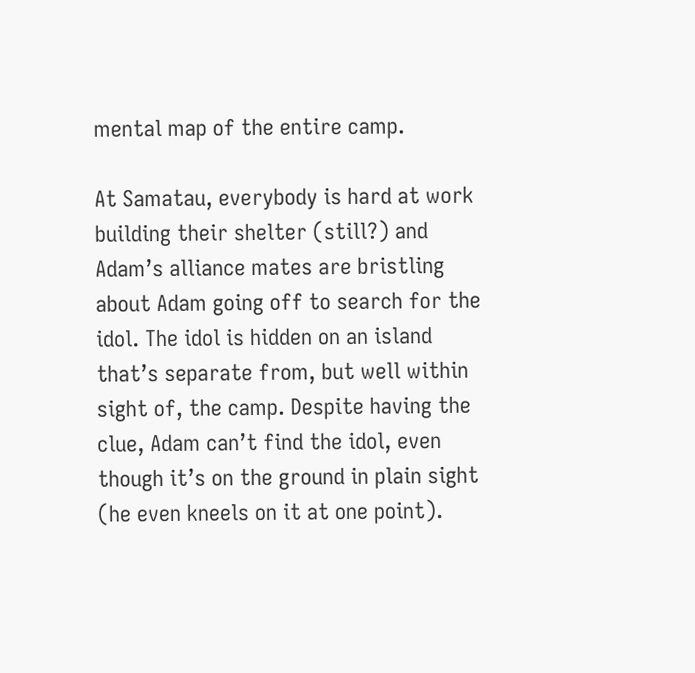mental map of the entire camp.

At Samatau, everybody is hard at work building their shelter (still?) and Adam’s alliance mates are bristling about Adam going off to search for the idol. The idol is hidden on an island that’s separate from, but well within sight of, the camp. Despite having the clue, Adam can’t find the idol, even though it’s on the ground in plain sight (he even kneels on it at one point).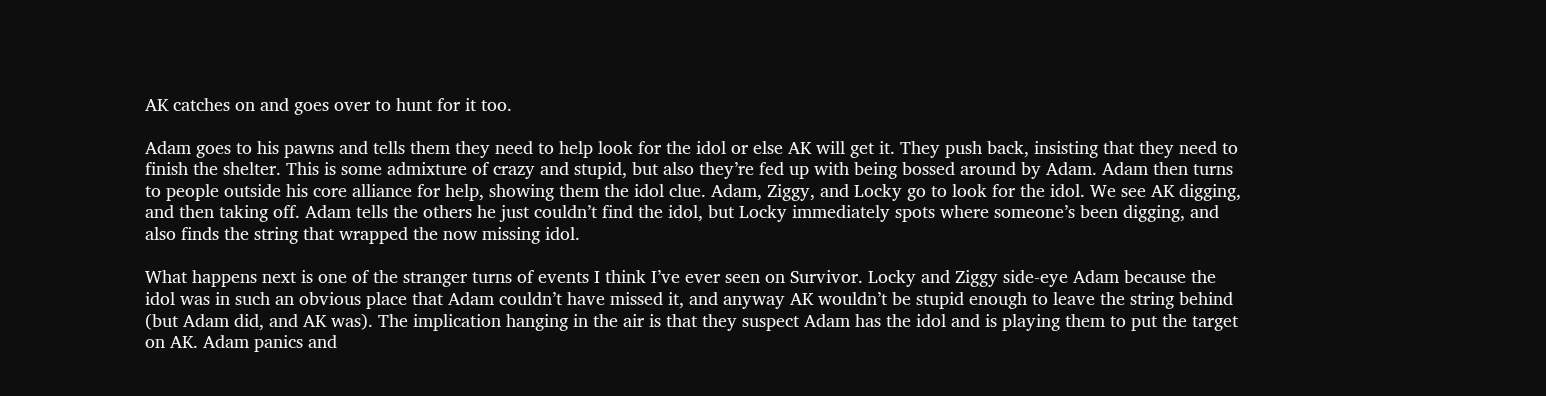AK catches on and goes over to hunt for it too.

Adam goes to his pawns and tells them they need to help look for the idol or else AK will get it. They push back, insisting that they need to finish the shelter. This is some admixture of crazy and stupid, but also they’re fed up with being bossed around by Adam. Adam then turns to people outside his core alliance for help, showing them the idol clue. Adam, Ziggy, and Locky go to look for the idol. We see AK digging, and then taking off. Adam tells the others he just couldn’t find the idol, but Locky immediately spots where someone’s been digging, and also finds the string that wrapped the now missing idol.

What happens next is one of the stranger turns of events I think I’ve ever seen on Survivor. Locky and Ziggy side-eye Adam because the idol was in such an obvious place that Adam couldn’t have missed it, and anyway AK wouldn’t be stupid enough to leave the string behind (but Adam did, and AK was). The implication hanging in the air is that they suspect Adam has the idol and is playing them to put the target on AK. Adam panics and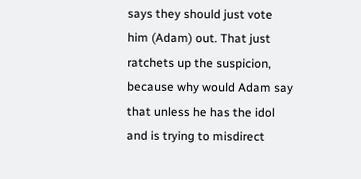says they should just vote him (Adam) out. That just ratchets up the suspicion, because why would Adam say that unless he has the idol and is trying to misdirect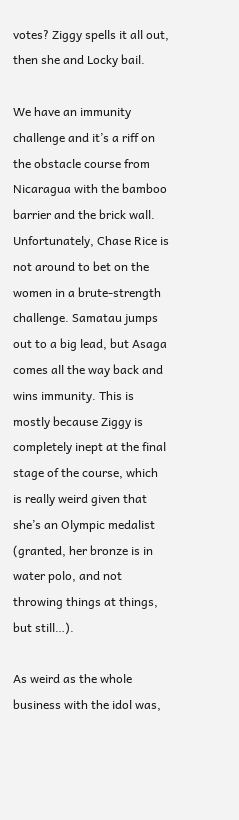votes? Ziggy spells it all out, then she and Locky bail.

We have an immunity challenge and it’s a riff on the obstacle course from Nicaragua with the bamboo barrier and the brick wall. Unfortunately, Chase Rice is not around to bet on the women in a brute-strength challenge. Samatau jumps out to a big lead, but Asaga comes all the way back and wins immunity. This is mostly because Ziggy is completely inept at the final stage of the course, which is really weird given that she’s an Olympic medalist (granted, her bronze is in water polo, and not throwing things at things, but still…).

As weird as the whole business with the idol was,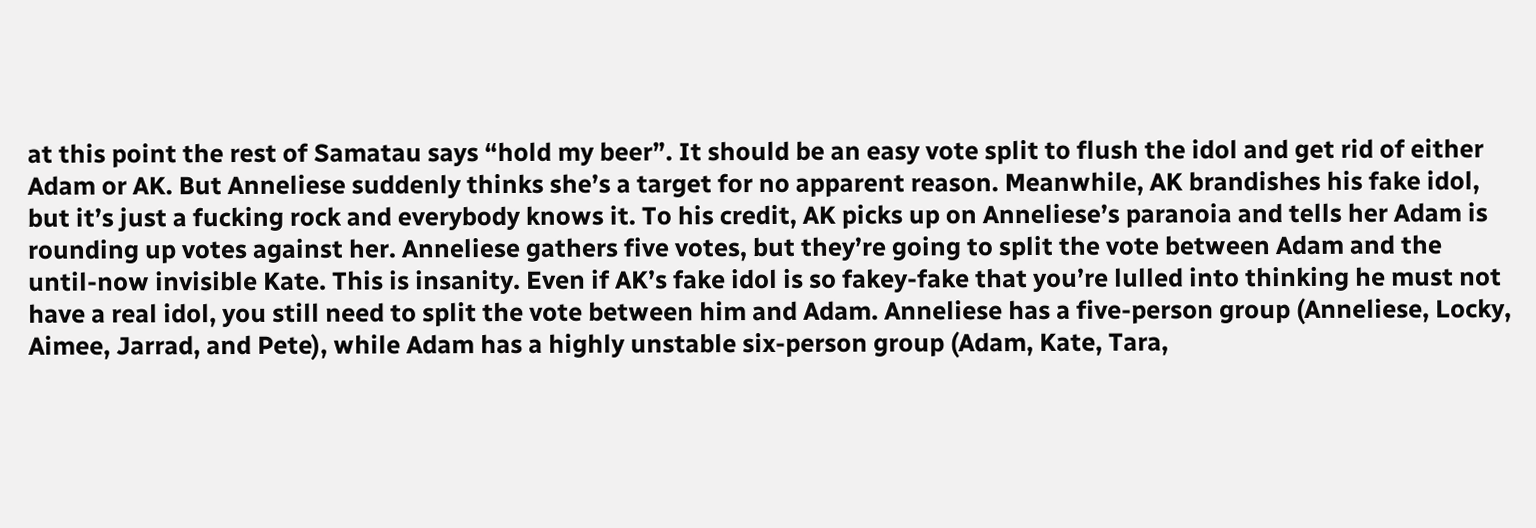at this point the rest of Samatau says “hold my beer”. It should be an easy vote split to flush the idol and get rid of either Adam or AK. But Anneliese suddenly thinks she’s a target for no apparent reason. Meanwhile, AK brandishes his fake idol, but it’s just a fucking rock and everybody knows it. To his credit, AK picks up on Anneliese’s paranoia and tells her Adam is rounding up votes against her. Anneliese gathers five votes, but they’re going to split the vote between Adam and the until-now invisible Kate. This is insanity. Even if AK’s fake idol is so fakey-fake that you’re lulled into thinking he must not have a real idol, you still need to split the vote between him and Adam. Anneliese has a five-person group (Anneliese, Locky, Aimee, Jarrad, and Pete), while Adam has a highly unstable six-person group (Adam, Kate, Tara,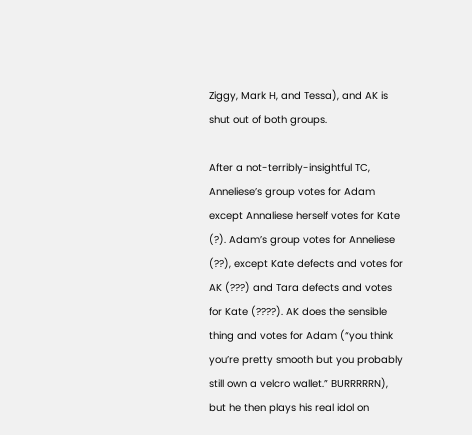Ziggy, Mark H, and Tessa), and AK is shut out of both groups.

After a not-terribly-insightful TC, Anneliese’s group votes for Adam except Annaliese herself votes for Kate (?). Adam’s group votes for Anneliese (??), except Kate defects and votes for AK (???) and Tara defects and votes for Kate (????). AK does the sensible thing and votes for Adam (“you think you’re pretty smooth but you probably still own a velcro wallet.” BURRRRRN), but he then plays his real idol on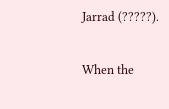Jarrad (?????).

When the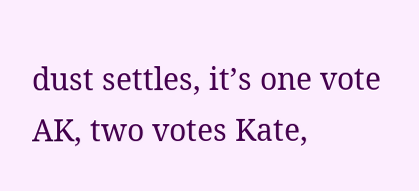dust settles, it’s one vote AK, two votes Kate,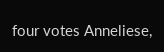four votes Anneliese,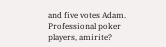and five votes Adam. Professional poker players, amirite?